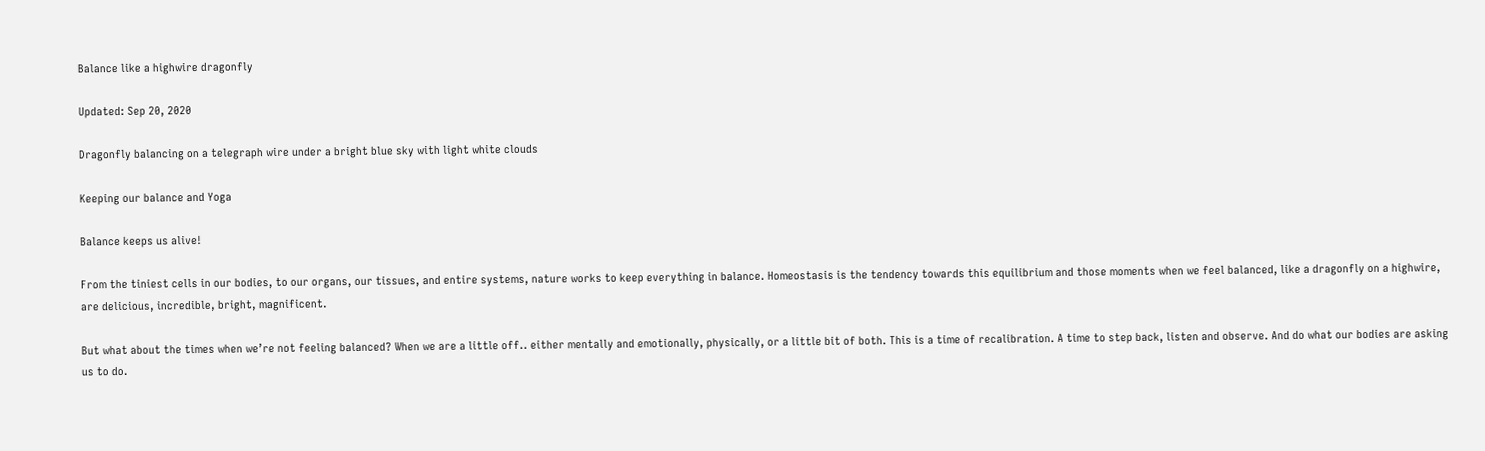Balance like a highwire dragonfly

Updated: Sep 20, 2020

Dragonfly balancing on a telegraph wire under a bright blue sky with light white clouds

Keeping our balance and Yoga

Balance keeps us alive!

From the tiniest cells in our bodies, to our organs, our tissues, and entire systems, nature works to keep everything in balance. Homeostasis is the tendency towards this equilibrium and those moments when we feel balanced, like a dragonfly on a highwire, are delicious, incredible, bright, magnificent.

But what about the times when we’re not feeling balanced? When we are a little off.. either mentally and emotionally, physically, or a little bit of both. This is a time of recalibration. A time to step back, listen and observe. And do what our bodies are asking us to do.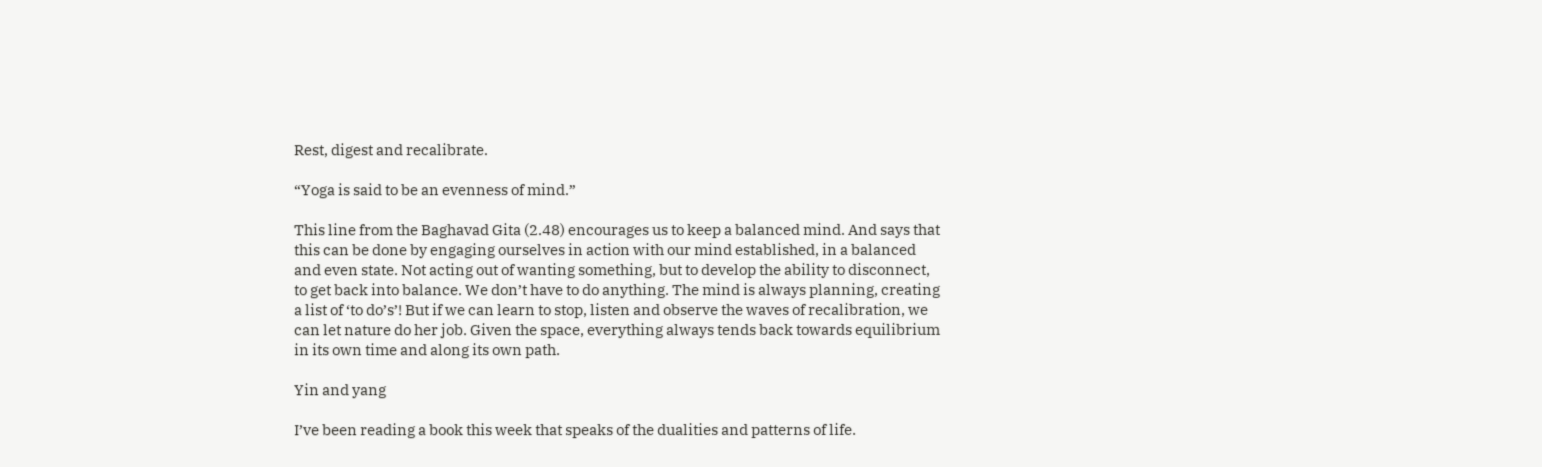Rest, digest and recalibrate.

“Yoga is said to be an evenness of mind.”

This line from the Baghavad Gita (2.48) encourages us to keep a balanced mind. And says that this can be done by engaging ourselves in action with our mind established, in a balanced and even state. Not acting out of wanting something, but to develop the ability to disconnect, to get back into balance. We don’t have to do anything. The mind is always planning, creating a list of ‘to do’s’! But if we can learn to stop, listen and observe the waves of recalibration, we can let nature do her job. Given the space, everything always tends back towards equilibrium in its own time and along its own path.

Yin and yang

I’ve been reading a book this week that speaks of the dualities and patterns of life.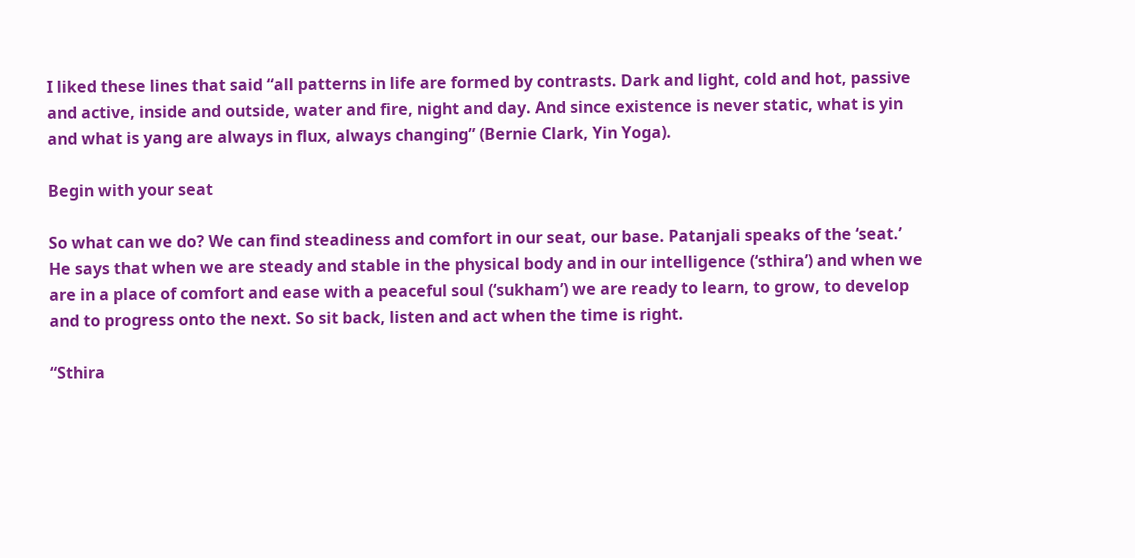I liked these lines that said “all patterns in life are formed by contrasts. Dark and light, cold and hot, passive and active, inside and outside, water and fire, night and day. And since existence is never static, what is yin and what is yang are always in flux, always changing” (Bernie Clark, Yin Yoga).

Begin with your seat

So what can we do? We can find steadiness and comfort in our seat, our base. Patanjali speaks of the ‘seat.’ He says that when we are steady and stable in the physical body and in our intelligence (‘sthira’) and when we are in a place of comfort and ease with a peaceful soul (‘sukham’) we are ready to learn, to grow, to develop and to progress onto the next. So sit back, listen and act when the time is right.

“Sthira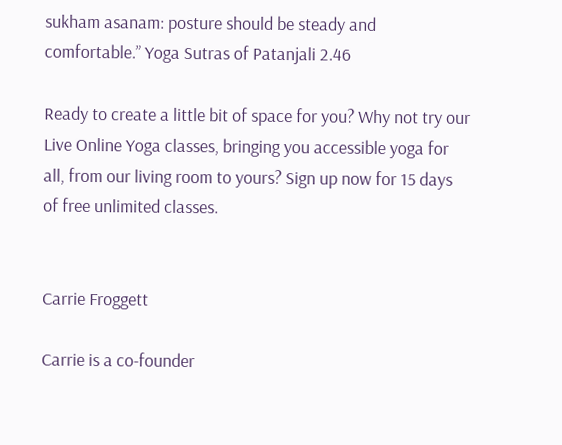sukham asanam: posture should be steady and comfortable.” Yoga Sutras of Patanjali 2.46

Ready to create a little bit of space for you? Why not try our Live Online Yoga classes, bringing you accessible yoga for all, from our living room to yours? Sign up now for 15 days of free unlimited classes.


Carrie Froggett

Carrie is a co-founder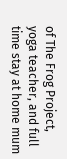of The Frog Project, yoga teacher, and full time stay at home mum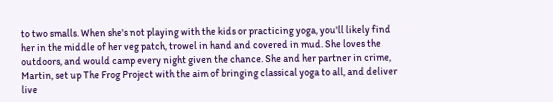to two smalls. When she's not playing with the kids or practicing yoga, you'll likely find her in the middle of her veg patch, trowel in hand and covered in mud. She loves the outdoors, and would camp every night given the chance. She and her partner in crime, Martin, set up The Frog Project with the aim of bringing classical yoga to all, and deliver live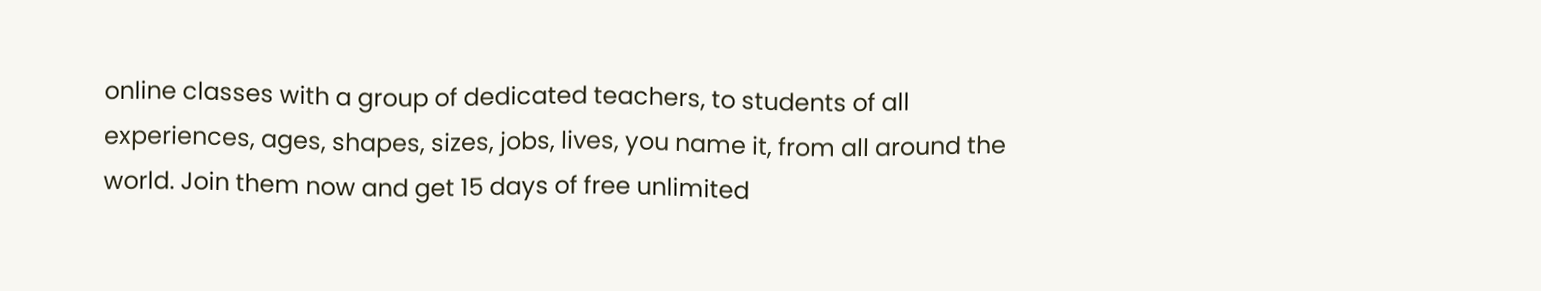online classes with a group of dedicated teachers, to students of all experiences, ages, shapes, sizes, jobs, lives, you name it, from all around the world. Join them now and get 15 days of free unlimited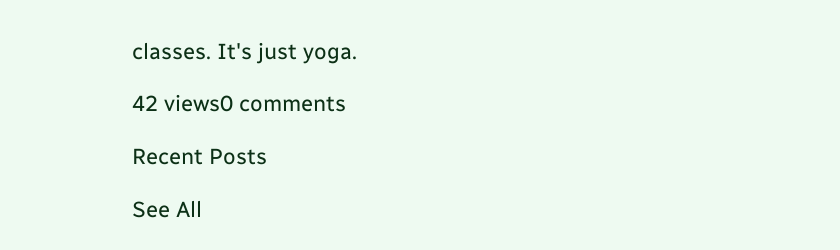classes. It's just yoga.

42 views0 comments

Recent Posts

See All